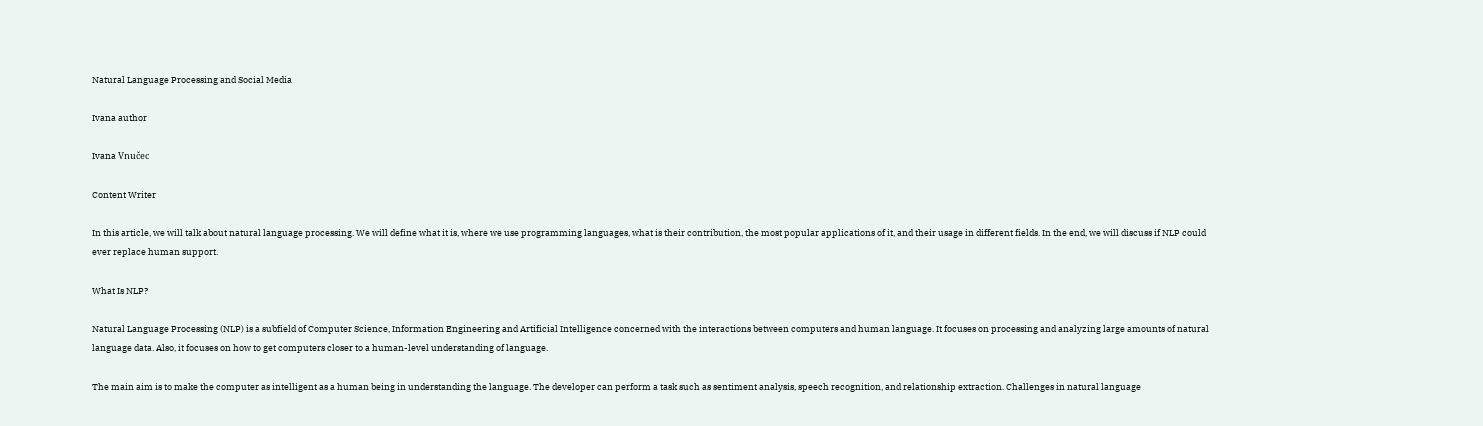Natural Language Processing and Social Media

Ivana author

Ivana Vnučec

Content Writer

In this article, we will talk about natural language processing. We will define what it is, where we use programming languages, what is their contribution, the most popular applications of it, and their usage in different fields. In the end, we will discuss if NLP could ever replace human support.

What Is NLP?

Natural Language Processing (NLP) is a subfield of Computer Science, Information Engineering and Artificial Intelligence concerned with the interactions between computers and human language. It focuses on processing and analyzing large amounts of natural language data. Also, it focuses on how to get computers closer to a human-level understanding of language.

The main aim is to make the computer as intelligent as a human being in understanding the language. The developer can perform a task such as sentiment analysis, speech recognition, and relationship extraction. Challenges in natural language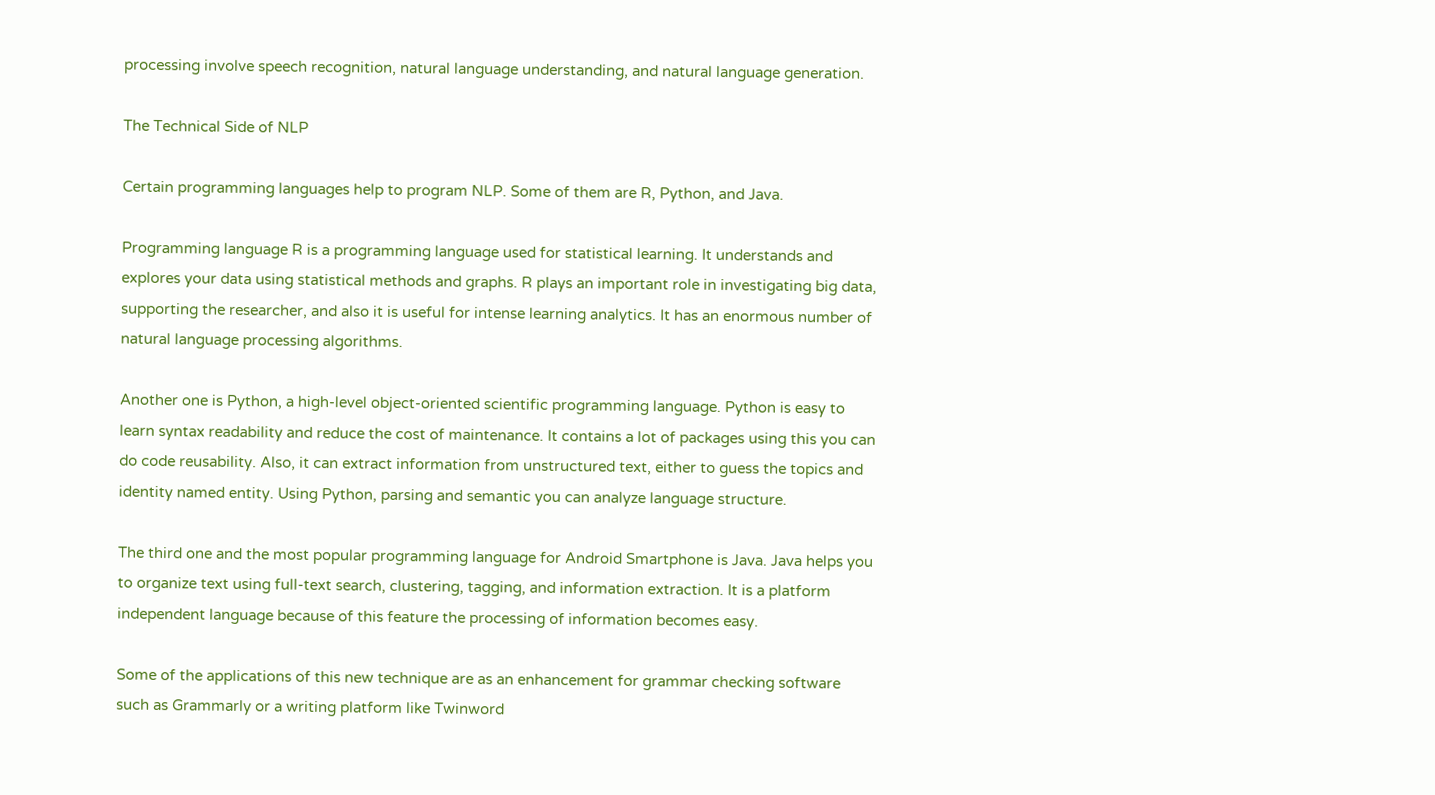processing involve speech recognition, natural language understanding, and natural language generation.

The Technical Side of NLP

Certain programming languages help to program NLP. Some of them are R, Python, and Java.

Programming language R is a programming language used for statistical learning. It understands and explores your data using statistical methods and graphs. R plays an important role in investigating big data, supporting the researcher, and also it is useful for intense learning analytics. It has an enormous number of natural language processing algorithms.

Another one is Python, a high-level object-oriented scientific programming language. Python is easy to learn syntax readability and reduce the cost of maintenance. It contains a lot of packages using this you can do code reusability. Also, it can extract information from unstructured text, either to guess the topics and identity named entity. Using Python, parsing and semantic you can analyze language structure.

The third one and the most popular programming language for Android Smartphone is Java. Java helps you to organize text using full-text search, clustering, tagging, and information extraction. It is a platform independent language because of this feature the processing of information becomes easy.

Some of the applications of this new technique are as an enhancement for grammar checking software such as Grammarly or a writing platform like Twinword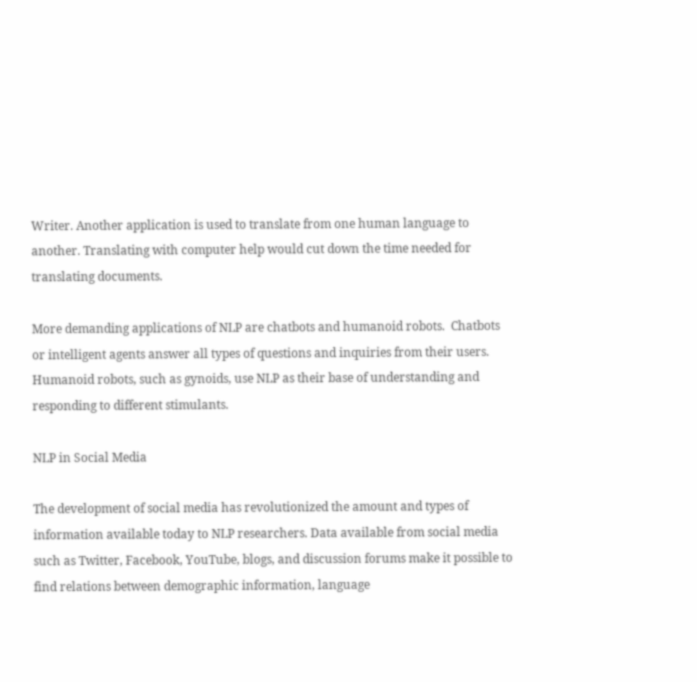Writer. Another application is used to translate from one human language to another. Translating with computer help would cut down the time needed for translating documents.

More demanding applications of NLP are chatbots and humanoid robots.  Chatbots or intelligent agents answer all types of questions and inquiries from their users. Humanoid robots, such as gynoids, use NLP as their base of understanding and responding to different stimulants.

NLP in Social Media

The development of social media has revolutionized the amount and types of information available today to NLP researchers. Data available from social media such as Twitter, Facebook, YouTube, blogs, and discussion forums make it possible to find relations between demographic information, language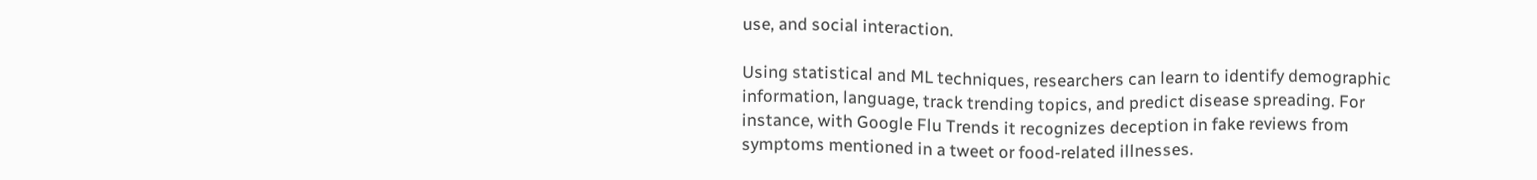use, and social interaction.

Using statistical and ML techniques, researchers can learn to identify demographic information, language, track trending topics, and predict disease spreading. For instance, with Google Flu Trends it recognizes deception in fake reviews from symptoms mentioned in a tweet or food-related illnesses.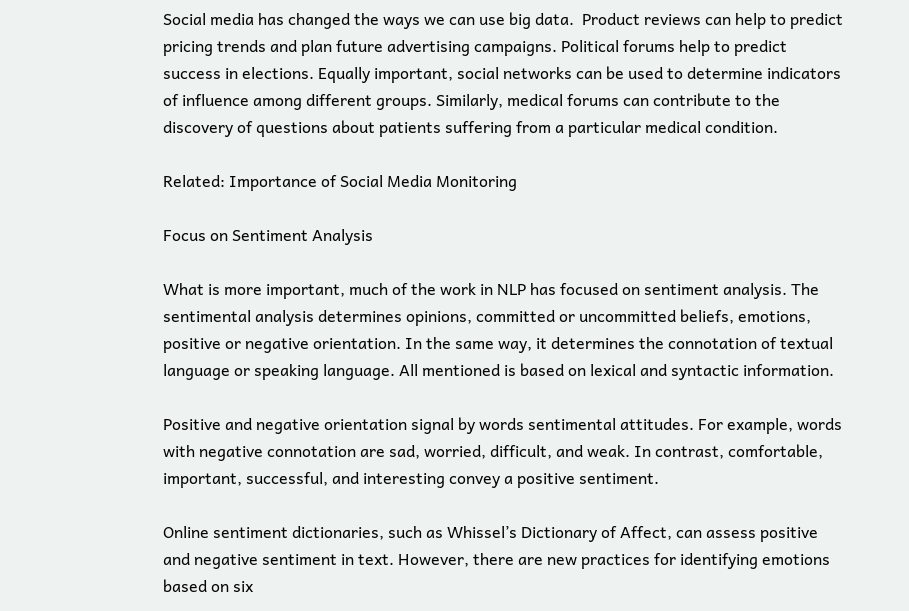Social media has changed the ways we can use big data.  Product reviews can help to predict pricing trends and plan future advertising campaigns. Political forums help to predict success in elections. Equally important, social networks can be used to determine indicators of influence among different groups. Similarly, medical forums can contribute to the discovery of questions about patients suffering from a particular medical condition.

Related: Importance of Social Media Monitoring

Focus on Sentiment Analysis

What is more important, much of the work in NLP has focused on sentiment analysis. The sentimental analysis determines opinions, committed or uncommitted beliefs, emotions, positive or negative orientation. In the same way, it determines the connotation of textual language or speaking language. All mentioned is based on lexical and syntactic information.

Positive and negative orientation signal by words sentimental attitudes. For example, words with negative connotation are sad, worried, difficult, and weak. In contrast, comfortable, important, successful, and interesting convey a positive sentiment.

Online sentiment dictionaries, such as Whissel’s Dictionary of Affect, can assess positive and negative sentiment in text. However, there are new practices for identifying emotions based on six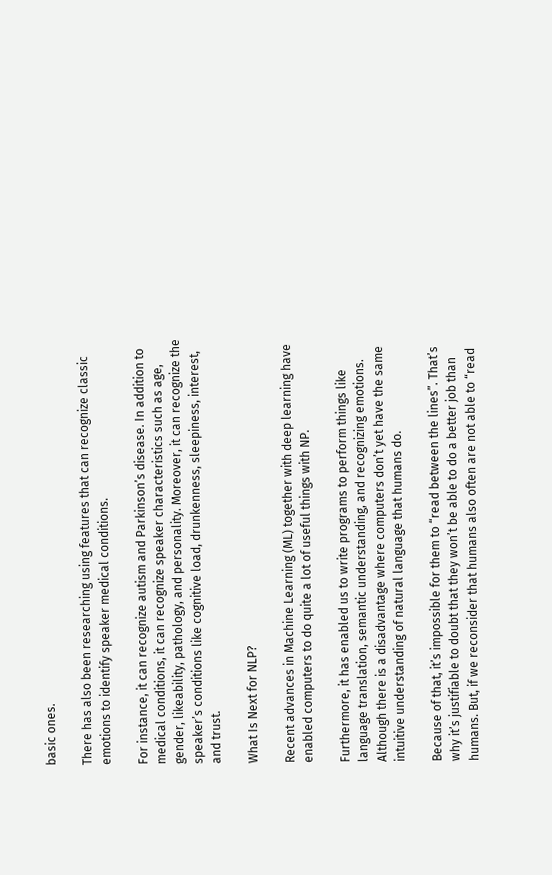basic ones.

There has also been researching using features that can recognize classic emotions to identify speaker medical conditions.

For instance, it can recognize autism and Parkinson’s disease. In addition to medical conditions, it can recognize speaker characteristics such as age, gender, likeability, pathology, and personality. Moreover, it can recognize the speaker’s conditions like cognitive load, drunkenness, sleepiness, interest, and trust.

What Is Next for NLP?

Recent advances in Machine Learning (ML) together with deep learning have enabled computers to do quite a lot of useful things with NP.

Furthermore, it has enabled us to write programs to perform things like language translation, semantic understanding, and recognizing emotions. Although there is a disadvantage where computers don’t yet have the same intuitive understanding of natural language that humans do.

Because of that, it’s impossible for them to “read between the lines”. That’s why it’s justifiable to doubt that they won’t be able to do a better job than humans. But, if we reconsider that humans also often are not able to “read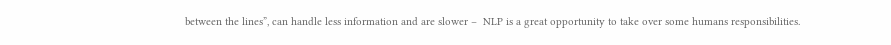between the lines”, can handle less information and are slower –  NLP is a great opportunity to take over some humans responsibilities.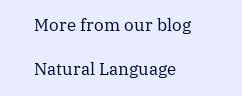More from our blog

Natural Language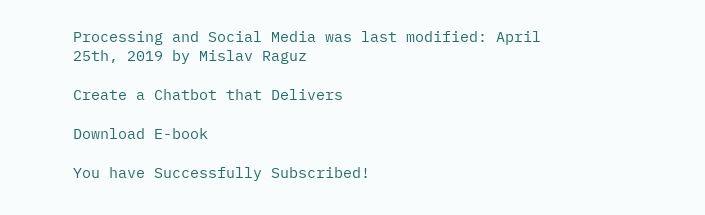Processing and Social Media was last modified: April 25th, 2019 by Mislav Raguz

Create a Chatbot that Delivers

Download E-book

You have Successfully Subscribed!